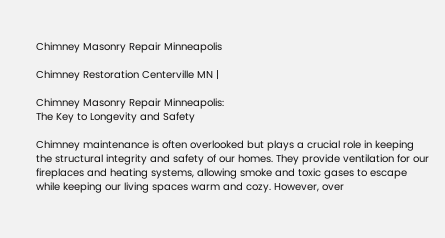Chimney Masonry Repair Minneapolis

Chimney Restoration Centerville MN |

Chimney Masonry Repair Minneapolis:
The Key to Longevity and Safety

Chimney maintenance is often overlooked but plays a crucial role in keeping the structural integrity and safety of our homes. They provide ventilation for our fireplaces and heating systems, allowing smoke and toxic gases to escape while keeping our living spaces warm and cozy. However, over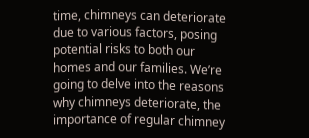time, chimneys can deteriorate due to various factors, posing potential risks to both our homes and our families. We’re going to delve into the reasons why chimneys deteriorate, the importance of regular chimney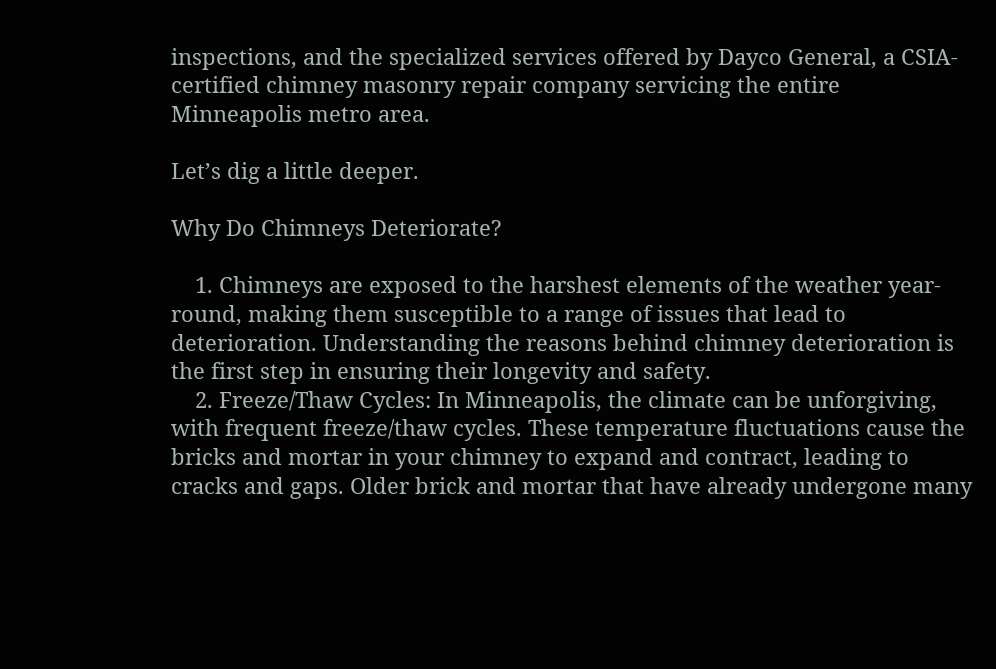inspections, and the specialized services offered by Dayco General, a CSIA-certified chimney masonry repair company servicing the entire Minneapolis metro area.

Let’s dig a little deeper.

Why Do Chimneys Deteriorate?

    1. Chimneys are exposed to the harshest elements of the weather year-round, making them susceptible to a range of issues that lead to deterioration. Understanding the reasons behind chimney deterioration is the first step in ensuring their longevity and safety.
    2. Freeze/Thaw Cycles: In Minneapolis, the climate can be unforgiving, with frequent freeze/thaw cycles. These temperature fluctuations cause the bricks and mortar in your chimney to expand and contract, leading to cracks and gaps. Older brick and mortar that have already undergone many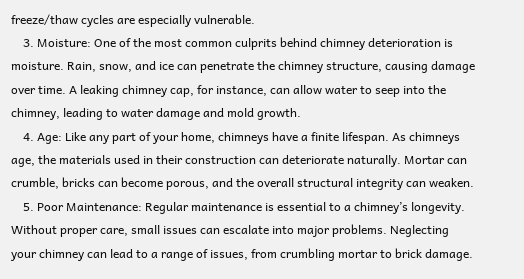freeze/thaw cycles are especially vulnerable.
    3. Moisture: One of the most common culprits behind chimney deterioration is moisture. Rain, snow, and ice can penetrate the chimney structure, causing damage over time. A leaking chimney cap, for instance, can allow water to seep into the chimney, leading to water damage and mold growth.
    4. Age: Like any part of your home, chimneys have a finite lifespan. As chimneys age, the materials used in their construction can deteriorate naturally. Mortar can crumble, bricks can become porous, and the overall structural integrity can weaken.
    5. Poor Maintenance: Regular maintenance is essential to a chimney’s longevity. Without proper care, small issues can escalate into major problems. Neglecting your chimney can lead to a range of issues, from crumbling mortar to brick damage.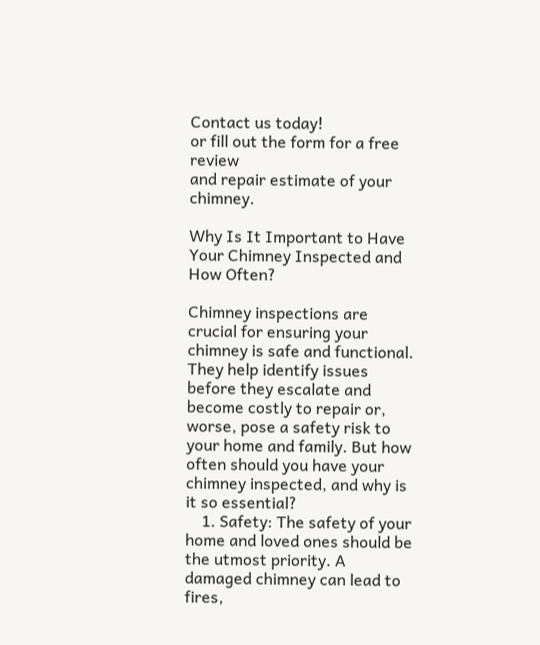Contact us today!
or fill out the form for a free review
and repair estimate of your chimney.

Why Is It Important to Have Your Chimney Inspected and How Often?

Chimney inspections are crucial for ensuring your chimney is safe and functional. They help identify issues before they escalate and become costly to repair or, worse, pose a safety risk to your home and family. But how often should you have your chimney inspected, and why is it so essential?
    1. Safety: The safety of your home and loved ones should be the utmost priority. A damaged chimney can lead to fires,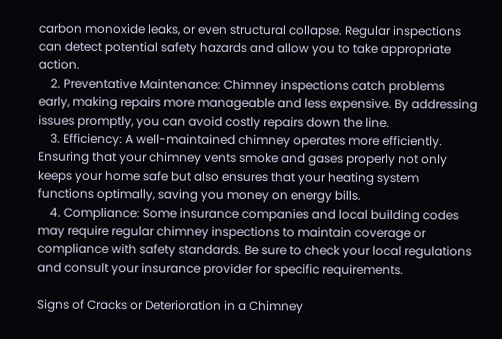carbon monoxide leaks, or even structural collapse. Regular inspections can detect potential safety hazards and allow you to take appropriate action.
    2. Preventative Maintenance: Chimney inspections catch problems early, making repairs more manageable and less expensive. By addressing issues promptly, you can avoid costly repairs down the line.
    3. Efficiency: A well-maintained chimney operates more efficiently. Ensuring that your chimney vents smoke and gases properly not only keeps your home safe but also ensures that your heating system functions optimally, saving you money on energy bills.
    4. Compliance: Some insurance companies and local building codes may require regular chimney inspections to maintain coverage or compliance with safety standards. Be sure to check your local regulations and consult your insurance provider for specific requirements.

Signs of Cracks or Deterioration in a Chimney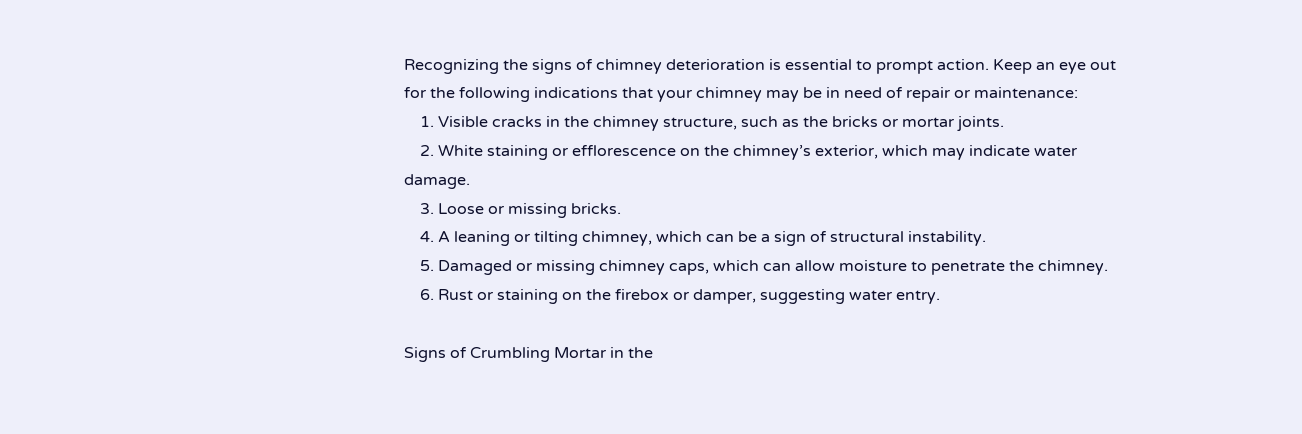Recognizing the signs of chimney deterioration is essential to prompt action. Keep an eye out for the following indications that your chimney may be in need of repair or maintenance:
    1. Visible cracks in the chimney structure, such as the bricks or mortar joints.
    2. White staining or efflorescence on the chimney’s exterior, which may indicate water damage.
    3. Loose or missing bricks.
    4. A leaning or tilting chimney, which can be a sign of structural instability.
    5. Damaged or missing chimney caps, which can allow moisture to penetrate the chimney.
    6. Rust or staining on the firebox or damper, suggesting water entry.

Signs of Crumbling Mortar in the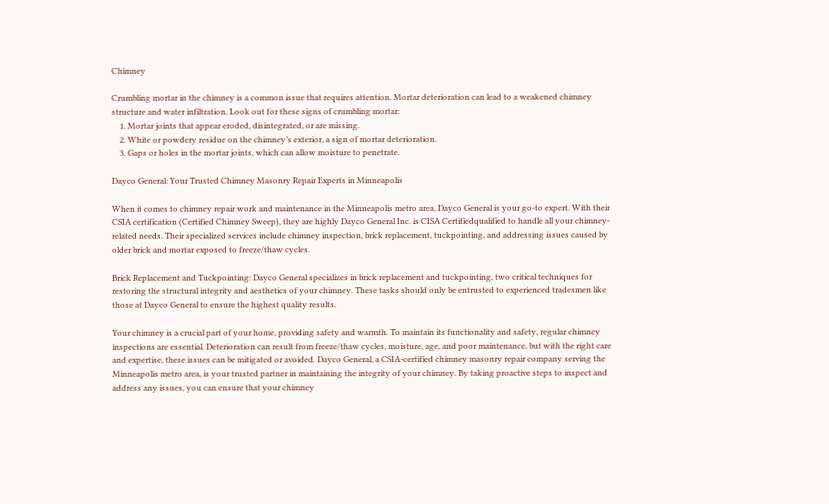Chimney

Crumbling mortar in the chimney is a common issue that requires attention. Mortar deterioration can lead to a weakened chimney structure and water infiltration. Look out for these signs of crumbling mortar:
    1. Mortar joints that appear eroded, disintegrated, or are missing.
    2. White or powdery residue on the chimney’s exterior, a sign of mortar deterioration.
    3. Gaps or holes in the mortar joints, which can allow moisture to penetrate.

Dayco General: Your Trusted Chimney Masonry Repair Experts in Minneapolis

When it comes to chimney repair work and maintenance in the Minneapolis metro area, Dayco General is your go-to expert. With their CSIA certification (Certified Chimney Sweep), they are highly Dayco General Inc. is CISA Certifiedqualified to handle all your chimney-related needs. Their specialized services include chimney inspection, brick replacement, tuckpointing, and addressing issues caused by older brick and mortar exposed to freeze/thaw cycles.

Brick Replacement and Tuckpointing: Dayco General specializes in brick replacement and tuckpointing, two critical techniques for restoring the structural integrity and aesthetics of your chimney. These tasks should only be entrusted to experienced tradesmen like those at Dayco General to ensure the highest quality results.

Your chimney is a crucial part of your home, providing safety and warmth. To maintain its functionality and safety, regular chimney inspections are essential. Deterioration can result from freeze/thaw cycles, moisture, age, and poor maintenance, but with the right care and expertise, these issues can be mitigated or avoided. Dayco General, a CSIA-certified chimney masonry repair company serving the Minneapolis metro area, is your trusted partner in maintaining the integrity of your chimney. By taking proactive steps to inspect and address any issues, you can ensure that your chimney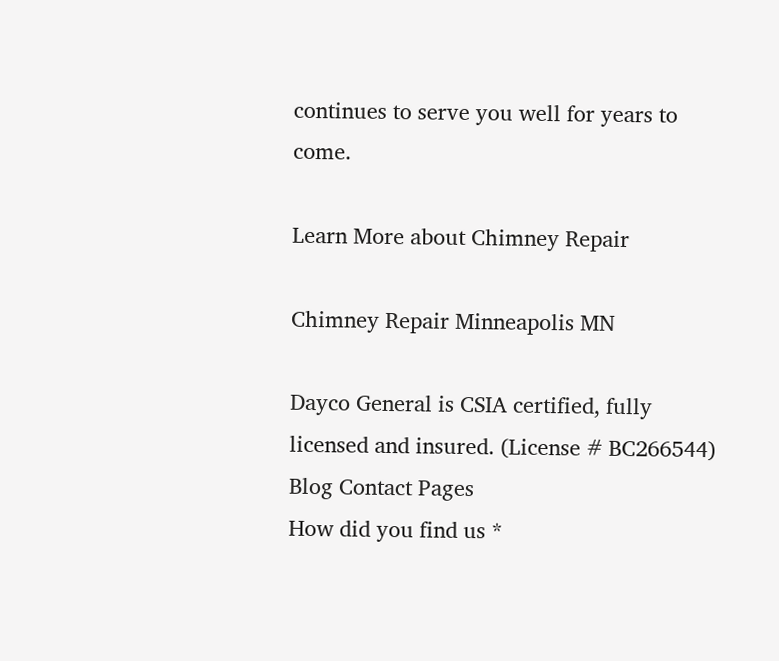continues to serve you well for years to come.

Learn More about Chimney Repair

Chimney Repair Minneapolis MN

Dayco General is CSIA certified, fully licensed and insured. (License # BC266544)
Blog Contact Pages
How did you find us *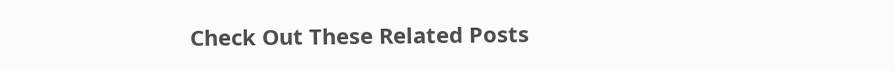Check Out These Related Posts